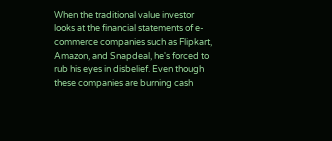When the traditional value investor looks at the financial statements of e-commerce companies such as Flipkart, Amazon, and Snapdeal, he's forced to rub his eyes in disbelief. Even though these companies are burning cash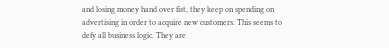and losing money hand over fist, they keep on spending on advertising in order to acquire new customers. This seems to defy all business logic. They are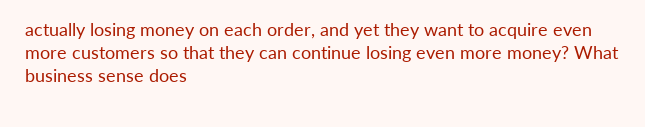actually losing money on each order, and yet they want to acquire even more customers so that they can continue losing even more money? What business sense does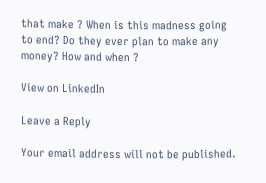that make ? When is this madness going to end? Do they ever plan to make any money? How and when ?

View on LinkedIn

Leave a Reply

Your email address will not be published.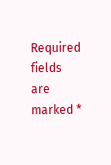Required fields are marked *